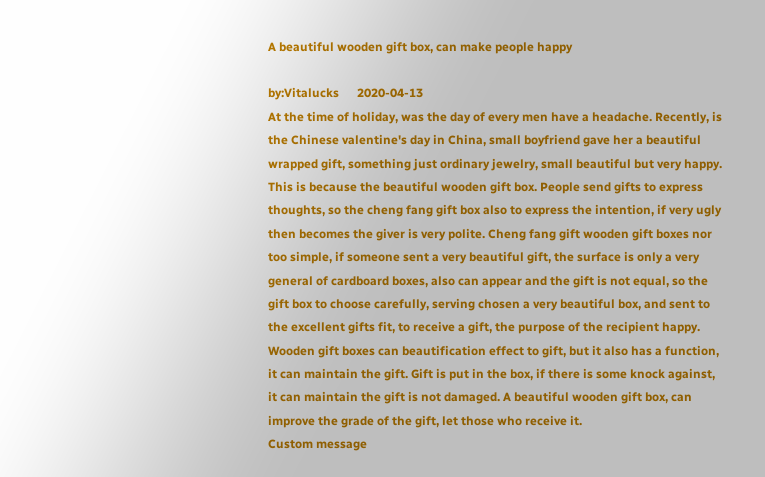A beautiful wooden gift box, can make people happy

by:Vitalucks      2020-04-13
At the time of holiday, was the day of every men have a headache. Recently, is the Chinese valentine's day in China, small boyfriend gave her a beautiful wrapped gift, something just ordinary jewelry, small beautiful but very happy. This is because the beautiful wooden gift box. People send gifts to express thoughts, so the cheng fang gift box also to express the intention, if very ugly then becomes the giver is very polite. Cheng fang gift wooden gift boxes nor too simple, if someone sent a very beautiful gift, the surface is only a very general of cardboard boxes, also can appear and the gift is not equal, so the gift box to choose carefully, serving chosen a very beautiful box, and sent to the excellent gifts fit, to receive a gift, the purpose of the recipient happy. Wooden gift boxes can beautification effect to gift, but it also has a function, it can maintain the gift. Gift is put in the box, if there is some knock against, it can maintain the gift is not damaged. A beautiful wooden gift box, can improve the grade of the gift, let those who receive it.
Custom message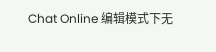Chat Online 编辑模式下无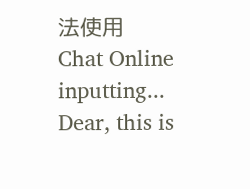法使用
Chat Online inputting...
Dear, this is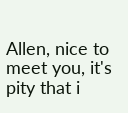Allen, nice to meet you, it's pity that i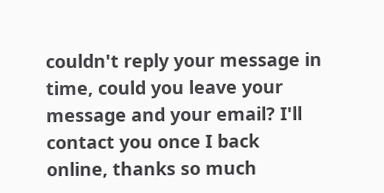couldn't reply your message in time, could you leave your message and your email? I'll contact you once I back online, thanks so much